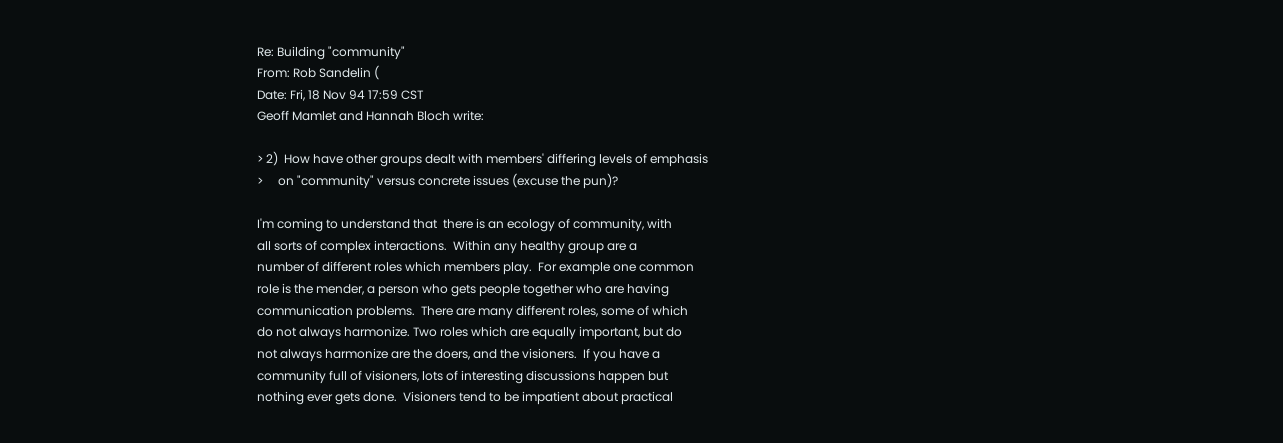Re: Building "community"
From: Rob Sandelin (
Date: Fri, 18 Nov 94 17:59 CST
Geoff Mamlet and Hannah Bloch write:

> 2)  How have other groups dealt with members' differing levels of emphasis
>     on "community" versus concrete issues (excuse the pun)?

I'm coming to understand that  there is an ecology of community, with
all sorts of complex interactions.  Within any healthy group are a
number of different roles which members play.  For example one common
role is the mender, a person who gets people together who are having
communication problems.  There are many different roles, some of which
do not always harmonize. Two roles which are equally important, but do
not always harmonize are the doers, and the visioners.  If you have a
community full of visioners, lots of interesting discussions happen but
nothing ever gets done.  Visioners tend to be impatient about practical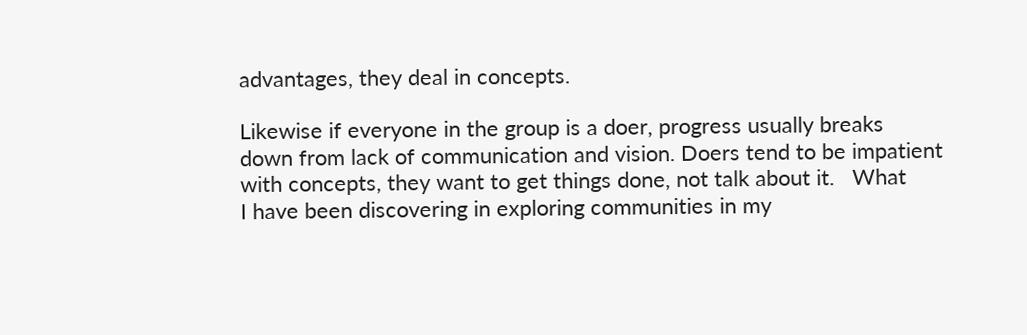advantages, they deal in concepts.

Likewise if everyone in the group is a doer, progress usually breaks
down from lack of communication and vision. Doers tend to be impatient
with concepts, they want to get things done, not talk about it.   What
I have been discovering in exploring communities in my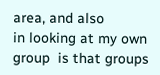area, and also
in looking at my own group  is that groups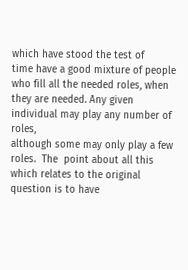which have stood the test of
time have a good mixture of people who fill all the needed roles, when
they are needed. Any given individual may play any number of roles,
although some may only play a few roles.  The  point about all this
which relates to the original question is to have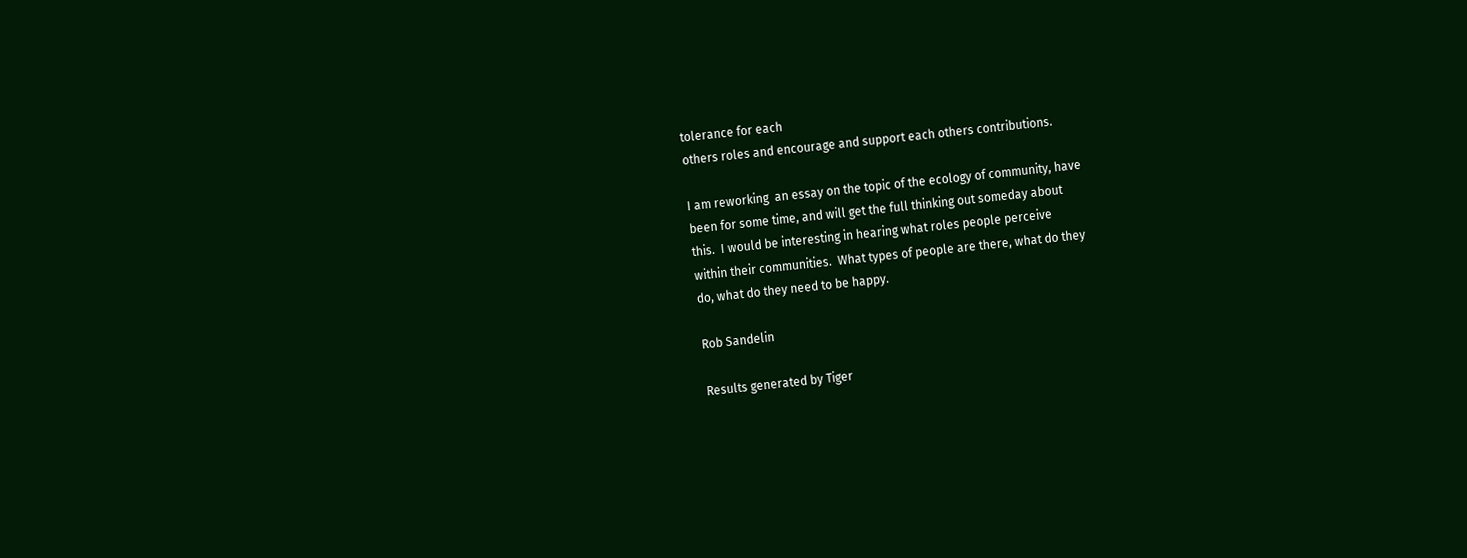tolerance for each
others roles and encourage and support each others contributions.

I am reworking  an essay on the topic of the ecology of community, have
been for some time, and will get the full thinking out someday about
this.  I would be interesting in hearing what roles people perceive
within their communities.  What types of people are there, what do they
do, what do they need to be happy.

Rob Sandelin

Results generated by Tiger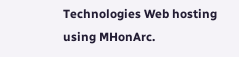Technologies Web hosting using MHonArc.